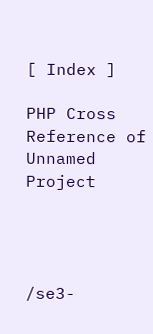[ Index ]

PHP Cross Reference of Unnamed Project




/se3-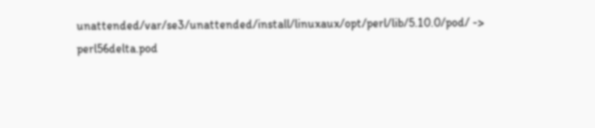unattended/var/se3/unattended/install/linuxaux/opt/perl/lib/5.10.0/pod/ -> perl56delta.pod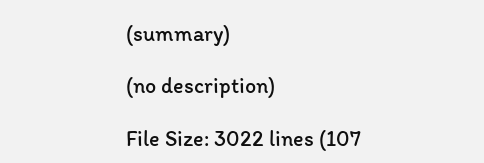(summary)

(no description)

File Size: 3022 lines (107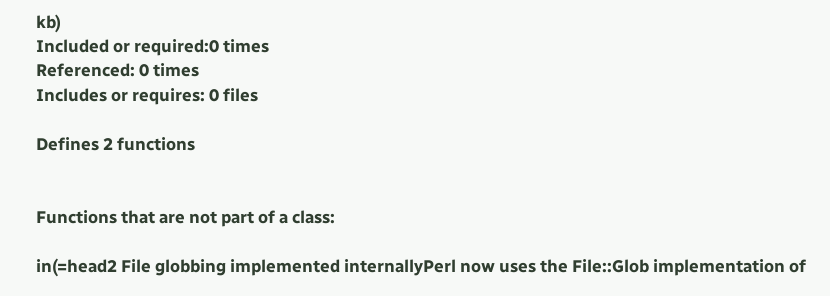kb)
Included or required:0 times
Referenced: 0 times
Includes or requires: 0 files

Defines 2 functions


Functions that are not part of a class:

in(=head2 File globbing implemented internallyPerl now uses the File::Glob implementation of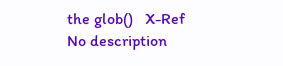the glob()   X-Ref
No description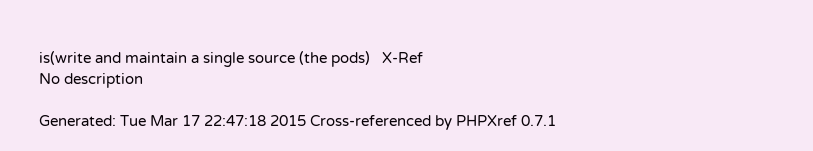is(write and maintain a single source (the pods)   X-Ref
No description

Generated: Tue Mar 17 22:47:18 2015 Cross-referenced by PHPXref 0.7.1